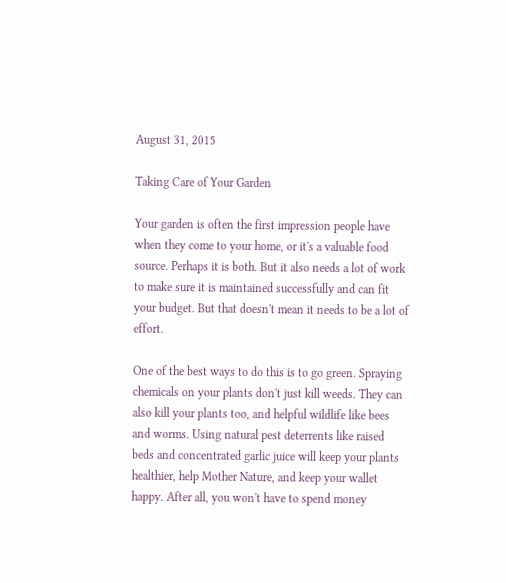August 31, 2015

Taking Care of Your Garden

Your garden is often the first impression people have when they come to your home, or it's a valuable food source. Perhaps it is both. But it also needs a lot of work to make sure it is maintained successfully and can fit your budget. But that doesn't mean it needs to be a lot of effort.

One of the best ways to do this is to go green. Spraying chemicals on your plants don't just kill weeds. They can also kill your plants too, and helpful wildlife like bees and worms. Using natural pest deterrents like raised beds and concentrated garlic juice will keep your plants healthier, help Mother Nature, and keep your wallet happy. After all, you won't have to spend money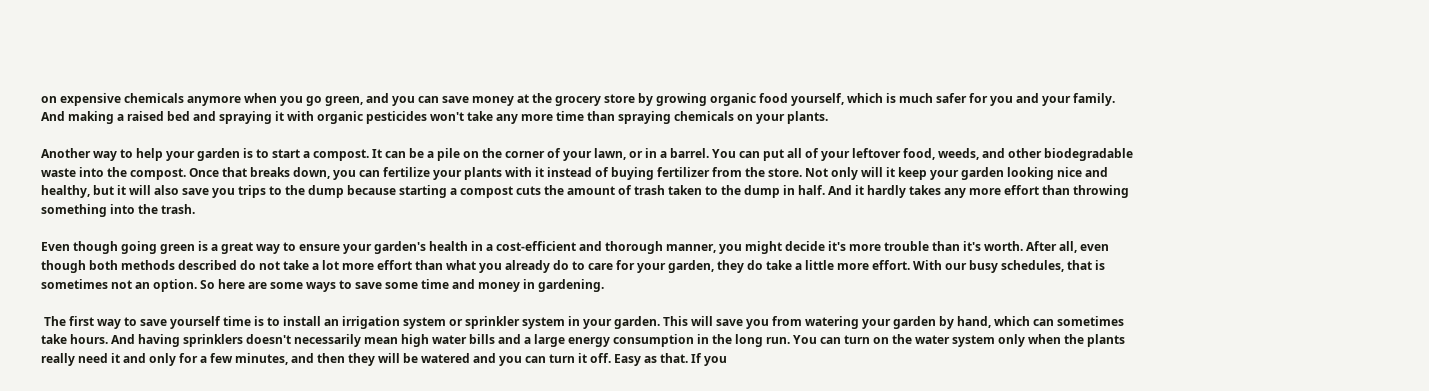on expensive chemicals anymore when you go green, and you can save money at the grocery store by growing organic food yourself, which is much safer for you and your family. And making a raised bed and spraying it with organic pesticides won't take any more time than spraying chemicals on your plants.

Another way to help your garden is to start a compost. It can be a pile on the corner of your lawn, or in a barrel. You can put all of your leftover food, weeds, and other biodegradable waste into the compost. Once that breaks down, you can fertilize your plants with it instead of buying fertilizer from the store. Not only will it keep your garden looking nice and healthy, but it will also save you trips to the dump because starting a compost cuts the amount of trash taken to the dump in half. And it hardly takes any more effort than throwing something into the trash.

Even though going green is a great way to ensure your garden's health in a cost-efficient and thorough manner, you might decide it's more trouble than it's worth. After all, even though both methods described do not take a lot more effort than what you already do to care for your garden, they do take a little more effort. With our busy schedules, that is sometimes not an option. So here are some ways to save some time and money in gardening.

 The first way to save yourself time is to install an irrigation system or sprinkler system in your garden. This will save you from watering your garden by hand, which can sometimes take hours. And having sprinklers doesn't necessarily mean high water bills and a large energy consumption in the long run. You can turn on the water system only when the plants really need it and only for a few minutes, and then they will be watered and you can turn it off. Easy as that. If you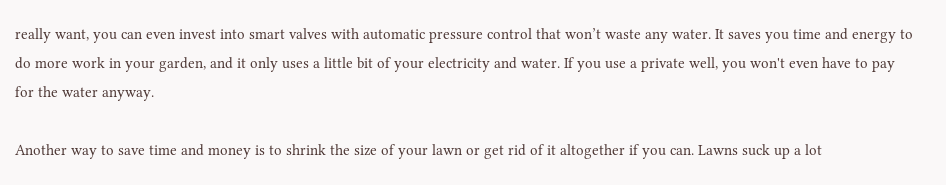really want, you can even invest into smart valves with automatic pressure control that won’t waste any water. It saves you time and energy to do more work in your garden, and it only uses a little bit of your electricity and water. If you use a private well, you won't even have to pay for the water anyway.

Another way to save time and money is to shrink the size of your lawn or get rid of it altogether if you can. Lawns suck up a lot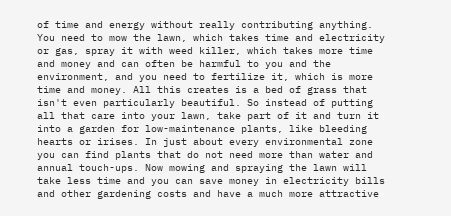of time and energy without really contributing anything. You need to mow the lawn, which takes time and electricity or gas, spray it with weed killer, which takes more time and money and can often be harmful to you and the environment, and you need to fertilize it, which is more time and money. All this creates is a bed of grass that isn't even particularly beautiful. So instead of putting all that care into your lawn, take part of it and turn it into a garden for low-maintenance plants, like bleeding hearts or irises. In just about every environmental zone you can find plants that do not need more than water and annual touch-ups. Now mowing and spraying the lawn will take less time and you can save money in electricity bills and other gardening costs and have a much more attractive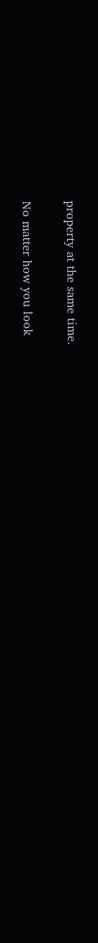property at the same time.

No matter how you look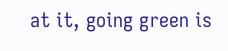at it, going green is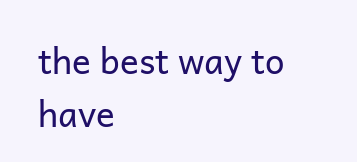the best way to have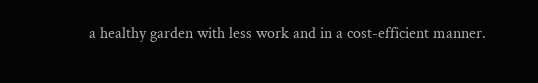a healthy garden with less work and in a cost-efficient manner.